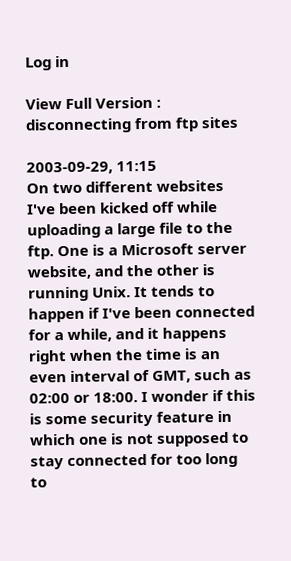Log in

View Full Version : disconnecting from ftp sites

2003-09-29, 11:15
On two different websites I've been kicked off while uploading a large file to the ftp. One is a Microsoft server website, and the other is running Unix. It tends to happen if I've been connected for a while, and it happens right when the time is an even interval of GMT, such as 02:00 or 18:00. I wonder if this is some security feature in which one is not supposed to stay connected for too long to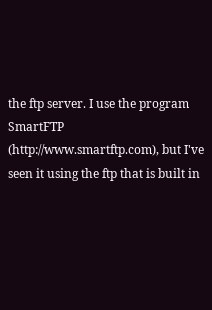the ftp server. I use the program SmartFTP (http://www.smartftp.com), but I've seen it using the ftp that is built in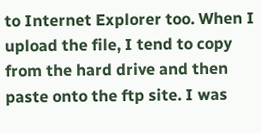to Internet Explorer too. When I upload the file, I tend to copy from the hard drive and then paste onto the ftp site. I was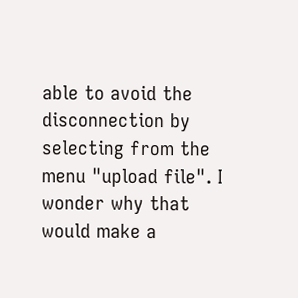able to avoid the disconnection by selecting from the menu "upload file". I wonder why that would make a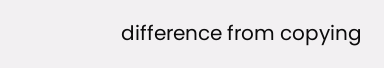difference from copying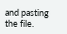and pasting the file.